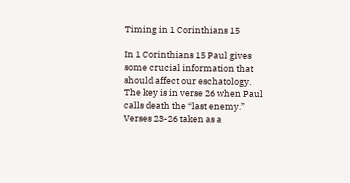Timing in 1 Corinthians 15

In 1 Corinthians 15 Paul gives some crucial information that should affect our eschatology. The key is in verse 26 when Paul calls death the “last enemy.” Verses 23-26 taken as a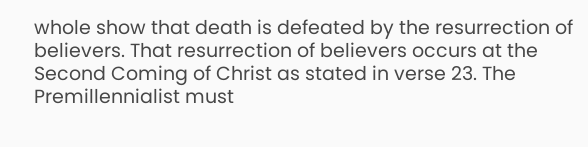whole show that death is defeated by the resurrection of believers. That resurrection of believers occurs at the Second Coming of Christ as stated in verse 23. The Premillennialist must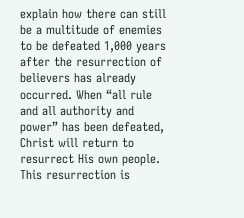explain how there can still be a multitude of enemies to be defeated 1,000 years after the resurrection of believers has already occurred. When “all rule and all authority and power” has been defeated, Christ will return to resurrect His own people. This resurrection is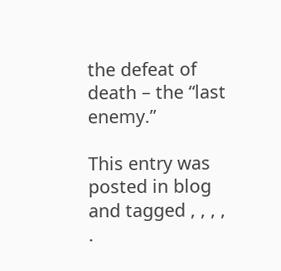the defeat of death – the “last enemy.”

This entry was posted in blog and tagged , , , , .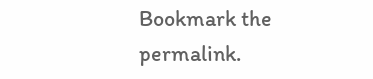Bookmark the permalink.